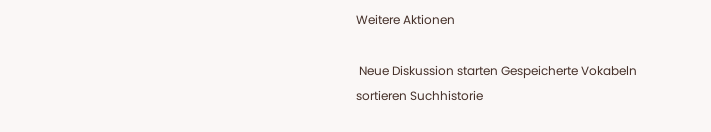Weitere Aktionen

 Neue Diskussion starten Gespeicherte Vokabeln sortieren Suchhistorie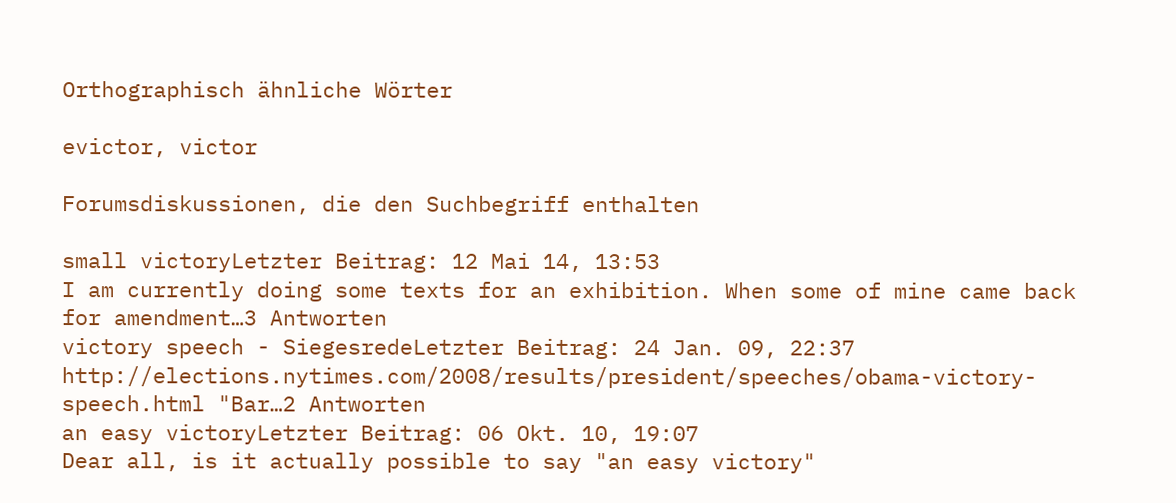Orthographisch ähnliche Wörter

evictor, victor

Forumsdiskussionen, die den Suchbegriff enthalten

small victoryLetzter Beitrag: 12 Mai 14, 13:53
I am currently doing some texts for an exhibition. When some of mine came back for amendment…3 Antworten
victory speech - SiegesredeLetzter Beitrag: 24 Jan. 09, 22:37
http://elections.nytimes.com/2008/results/president/speeches/obama-victory-speech.html "Bar…2 Antworten
an easy victoryLetzter Beitrag: 06 Okt. 10, 19:07
Dear all, is it actually possible to say "an easy victory"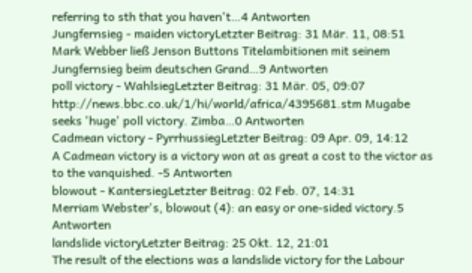referring to sth that you haven't…4 Antworten
Jungfernsieg - maiden victoryLetzter Beitrag: 31 Mär. 11, 08:51
Mark Webber ließ Jenson Buttons Titelambitionen mit seinem Jungfernsieg beim deutschen Grand…9 Antworten
poll victory - WahlsiegLetzter Beitrag: 31 Mär. 05, 09:07
http://news.bbc.co.uk/1/hi/world/africa/4395681.stm Mugabe seeks 'huge' poll victory. Zimba…0 Antworten
Cadmean victory - PyrrhussiegLetzter Beitrag: 09 Apr. 09, 14:12
A Cadmean victory is a victory won at as great a cost to the victor as to the vanquished. -5 Antworten
blowout - KantersiegLetzter Beitrag: 02 Feb. 07, 14:31
Merriam Webster's, blowout (4): an easy or one-sided victory.5 Antworten
landslide victoryLetzter Beitrag: 25 Okt. 12, 21:01
The result of the elections was a landslide victory for the Labour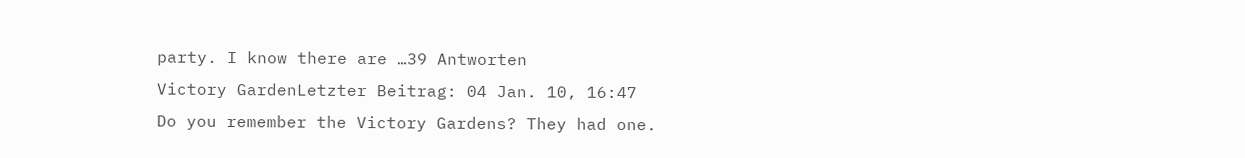party. I know there are …39 Antworten
Victory GardenLetzter Beitrag: 04 Jan. 10, 16:47
Do you remember the Victory Gardens? They had one.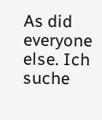As did everyone else. Ich suche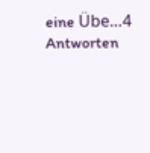eine Übe…4 Antworten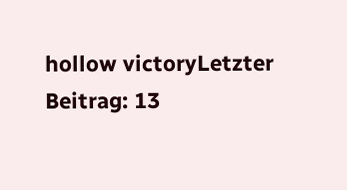hollow victoryLetzter Beitrag: 13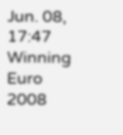Jun. 08, 17:47
Winning Euro 2008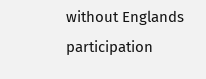without Englands participation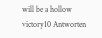will be a hollow victory10 Antworten